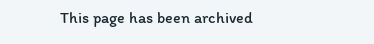This page has been archived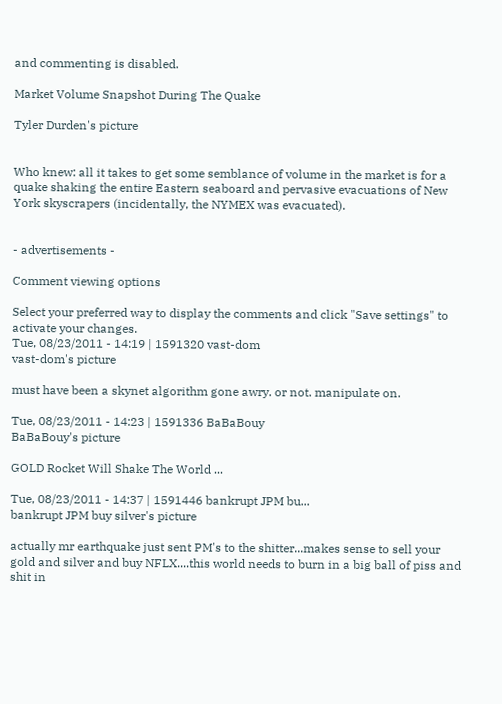and commenting is disabled.

Market Volume Snapshot During The Quake

Tyler Durden's picture


Who knew: all it takes to get some semblance of volume in the market is for a quake shaking the entire Eastern seaboard and pervasive evacuations of New York skyscrapers (incidentally, the NYMEX was evacuated).


- advertisements -

Comment viewing options

Select your preferred way to display the comments and click "Save settings" to activate your changes.
Tue, 08/23/2011 - 14:19 | 1591320 vast-dom
vast-dom's picture

must have been a skynet algorithm gone awry. or not. manipulate on.

Tue, 08/23/2011 - 14:23 | 1591336 BaBaBouy
BaBaBouy's picture

GOLD Rocket Will Shake The World ...

Tue, 08/23/2011 - 14:37 | 1591446 bankrupt JPM bu...
bankrupt JPM buy silver's picture

actually mr earthquake just sent PM's to the shitter...makes sense to sell your gold and silver and buy NFLX....this world needs to burn in a big ball of piss and shit in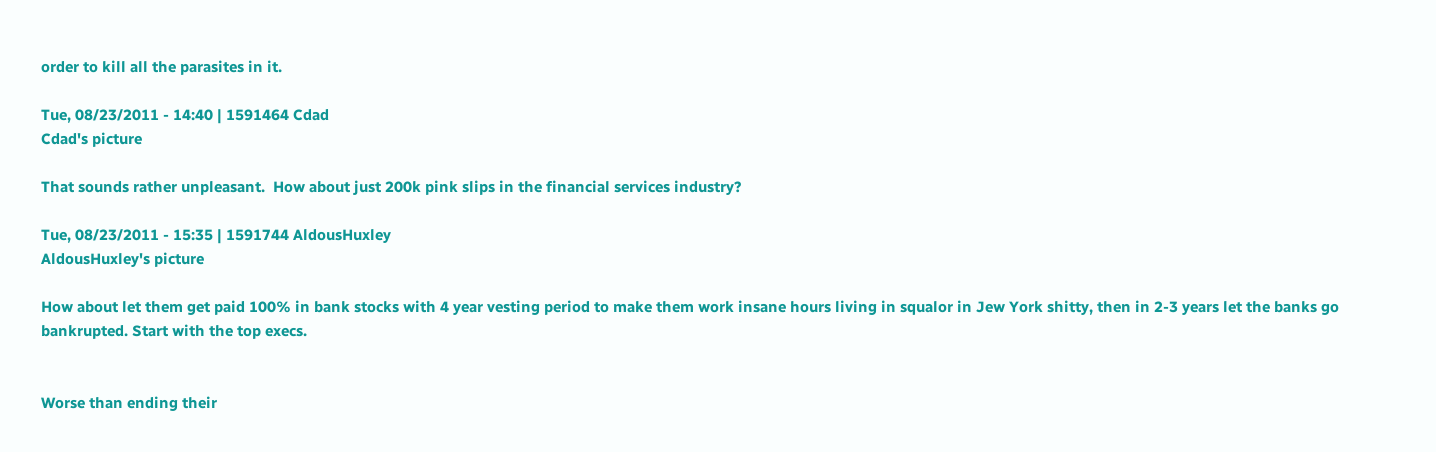order to kill all the parasites in it.

Tue, 08/23/2011 - 14:40 | 1591464 Cdad
Cdad's picture

That sounds rather unpleasant.  How about just 200k pink slips in the financial services industry?

Tue, 08/23/2011 - 15:35 | 1591744 AldousHuxley
AldousHuxley's picture

How about let them get paid 100% in bank stocks with 4 year vesting period to make them work insane hours living in squalor in Jew York shitty, then in 2-3 years let the banks go bankrupted. Start with the top execs.


Worse than ending their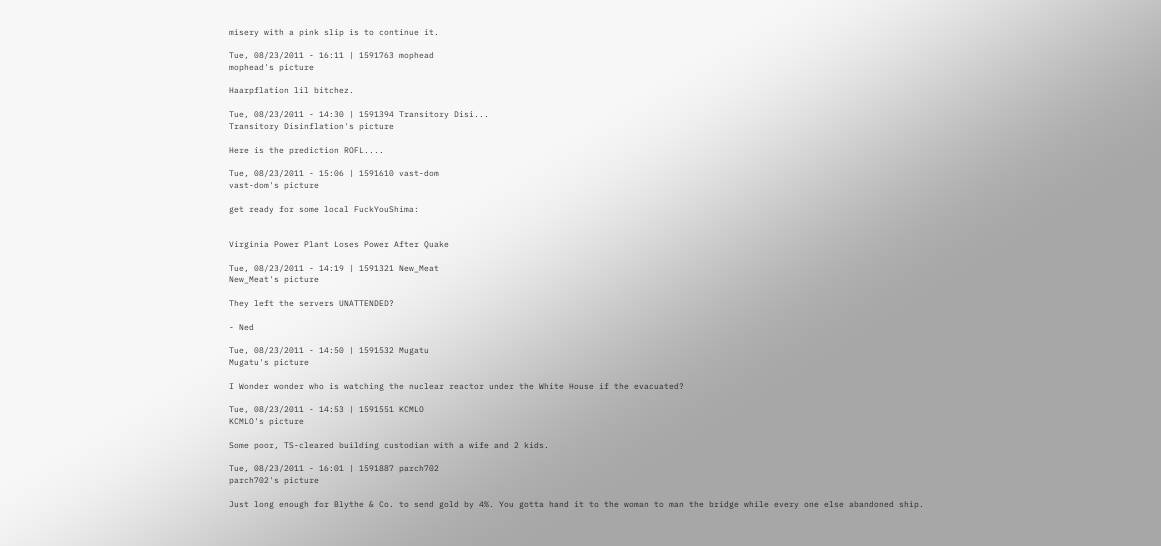misery with a pink slip is to continue it.

Tue, 08/23/2011 - 16:11 | 1591763 mophead
mophead's picture

Haarpflation lil bitchez.

Tue, 08/23/2011 - 14:30 | 1591394 Transitory Disi...
Transitory Disinflation's picture

Here is the prediction ROFL....

Tue, 08/23/2011 - 15:06 | 1591610 vast-dom
vast-dom's picture

get ready for some local FuckYouShima:


Virginia Power Plant Loses Power After Quake

Tue, 08/23/2011 - 14:19 | 1591321 New_Meat
New_Meat's picture

They left the servers UNATTENDED?

- Ned

Tue, 08/23/2011 - 14:50 | 1591532 Mugatu
Mugatu's picture

I Wonder wonder who is watching the nuclear reactor under the White House if the evacuated?

Tue, 08/23/2011 - 14:53 | 1591551 KCMLO
KCMLO's picture

Some poor, TS-cleared building custodian with a wife and 2 kids.

Tue, 08/23/2011 - 16:01 | 1591887 parch702
parch702's picture

Just long enough for Blythe & Co. to send gold by 4%. You gotta hand it to the woman to man the bridge while every one else abandoned ship.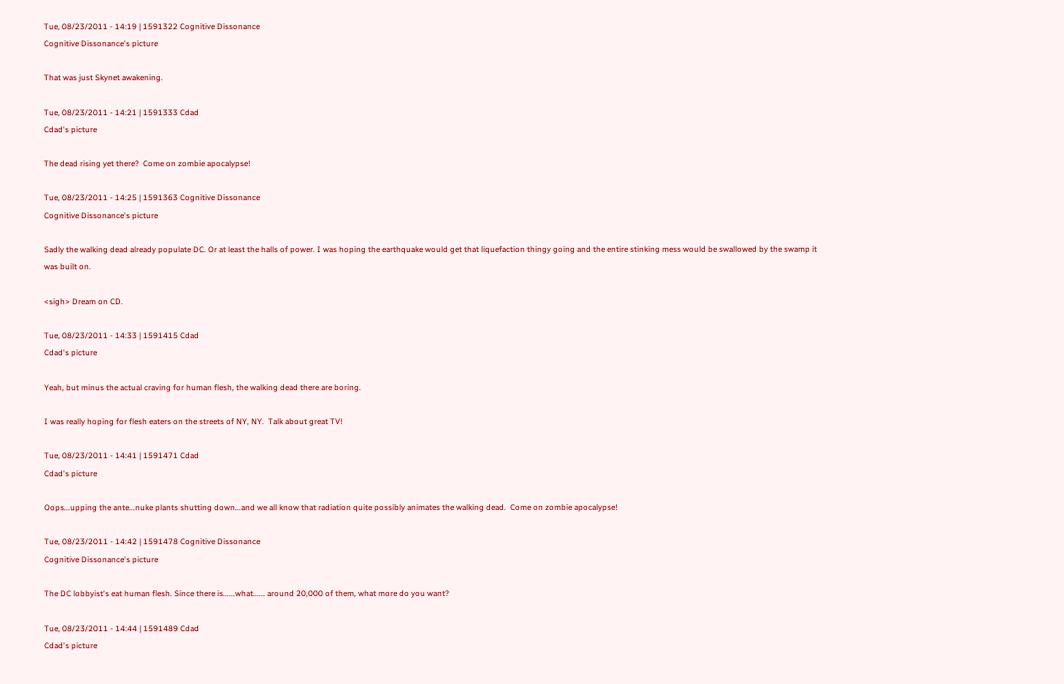Tue, 08/23/2011 - 14:19 | 1591322 Cognitive Dissonance
Cognitive Dissonance's picture

That was just Skynet awakening.

Tue, 08/23/2011 - 14:21 | 1591333 Cdad
Cdad's picture

The dead rising yet there?  Come on zombie apocalypse!

Tue, 08/23/2011 - 14:25 | 1591363 Cognitive Dissonance
Cognitive Dissonance's picture

Sadly the walking dead already populate DC. Or at least the halls of power. I was hoping the earthquake would get that liquefaction thingy going and the entire stinking mess would be swallowed by the swamp it was built on.

<sigh> Dream on CD.

Tue, 08/23/2011 - 14:33 | 1591415 Cdad
Cdad's picture

Yeah, but minus the actual craving for human flesh, the walking dead there are boring.

I was really hoping for flesh eaters on the streets of NY, NY.  Talk about great TV!

Tue, 08/23/2011 - 14:41 | 1591471 Cdad
Cdad's picture

Oops...upping the ante...nuke plants shutting down...and we all know that radiation quite possibly animates the walking dead.  Come on zombie apocalypse!

Tue, 08/23/2011 - 14:42 | 1591478 Cognitive Dissonance
Cognitive Dissonance's picture

The DC lobbyist's eat human flesh. Since there is......what...... around 20,000 of them, what more do you want?

Tue, 08/23/2011 - 14:44 | 1591489 Cdad
Cdad's picture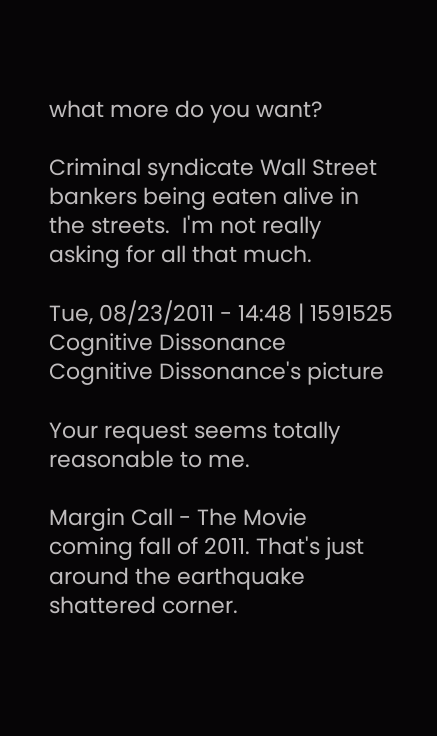what more do you want?

Criminal syndicate Wall Street bankers being eaten alive in the streets.  I'm not really asking for all that much.

Tue, 08/23/2011 - 14:48 | 1591525 Cognitive Dissonance
Cognitive Dissonance's picture

Your request seems totally reasonable to me.

Margin Call - The Movie coming fall of 2011. That's just around the earthquake shattered corner.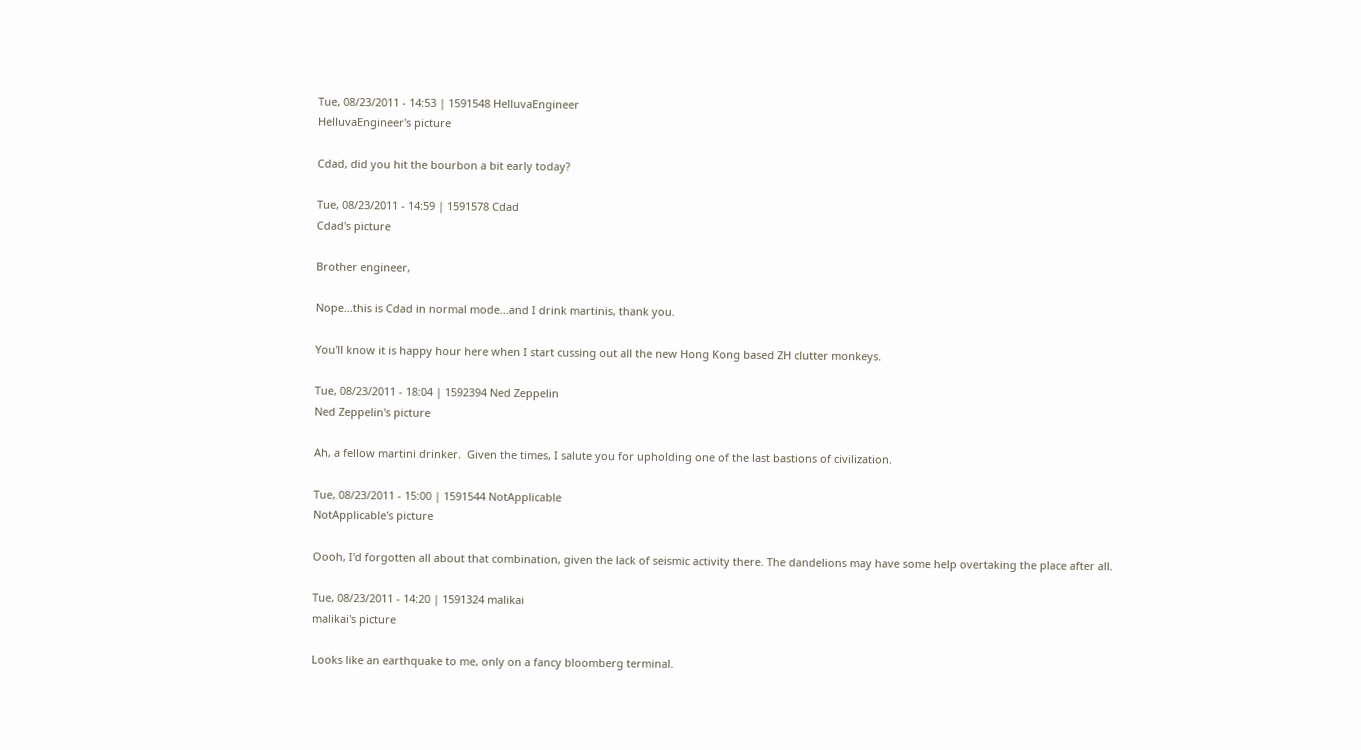Tue, 08/23/2011 - 14:53 | 1591548 HelluvaEngineer
HelluvaEngineer's picture

Cdad, did you hit the bourbon a bit early today?

Tue, 08/23/2011 - 14:59 | 1591578 Cdad
Cdad's picture

Brother engineer,

Nope...this is Cdad in normal mode...and I drink martinis, thank you.

You'll know it is happy hour here when I start cussing out all the new Hong Kong based ZH clutter monkeys.

Tue, 08/23/2011 - 18:04 | 1592394 Ned Zeppelin
Ned Zeppelin's picture

Ah, a fellow martini drinker.  Given the times, I salute you for upholding one of the last bastions of civilization.

Tue, 08/23/2011 - 15:00 | 1591544 NotApplicable
NotApplicable's picture

Oooh, I'd forgotten all about that combination, given the lack of seismic activity there. The dandelions may have some help overtaking the place after all.

Tue, 08/23/2011 - 14:20 | 1591324 malikai
malikai's picture

Looks like an earthquake to me, only on a fancy bloomberg terminal.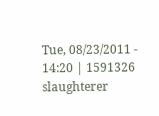Tue, 08/23/2011 - 14:20 | 1591326 slaughterer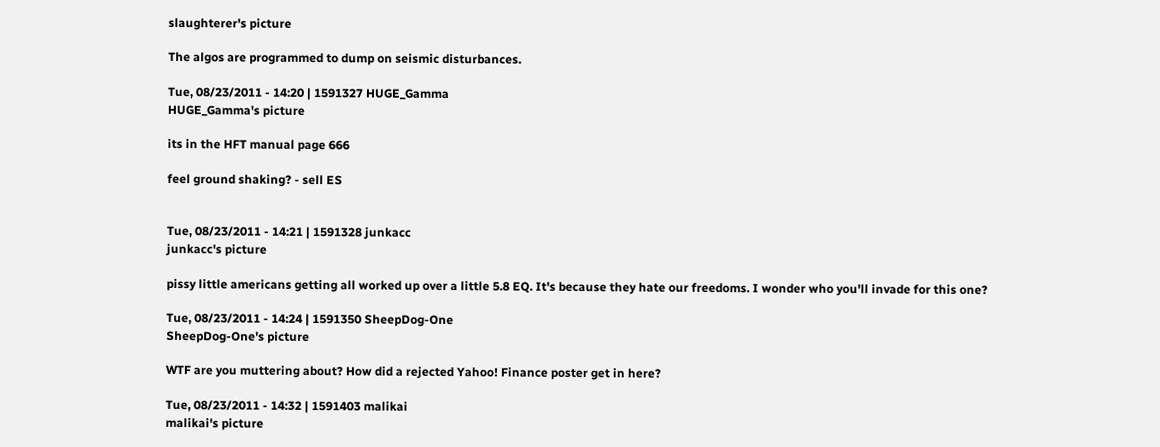slaughterer's picture

The algos are programmed to dump on seismic disturbances.

Tue, 08/23/2011 - 14:20 | 1591327 HUGE_Gamma
HUGE_Gamma's picture

its in the HFT manual page 666

feel ground shaking? - sell ES


Tue, 08/23/2011 - 14:21 | 1591328 junkacc
junkacc's picture

pissy little americans getting all worked up over a little 5.8 EQ. It's because they hate our freedoms. I wonder who you'll invade for this one?

Tue, 08/23/2011 - 14:24 | 1591350 SheepDog-One
SheepDog-One's picture

WTF are you muttering about? How did a rejected Yahoo! Finance poster get in here?

Tue, 08/23/2011 - 14:32 | 1591403 malikai
malikai's picture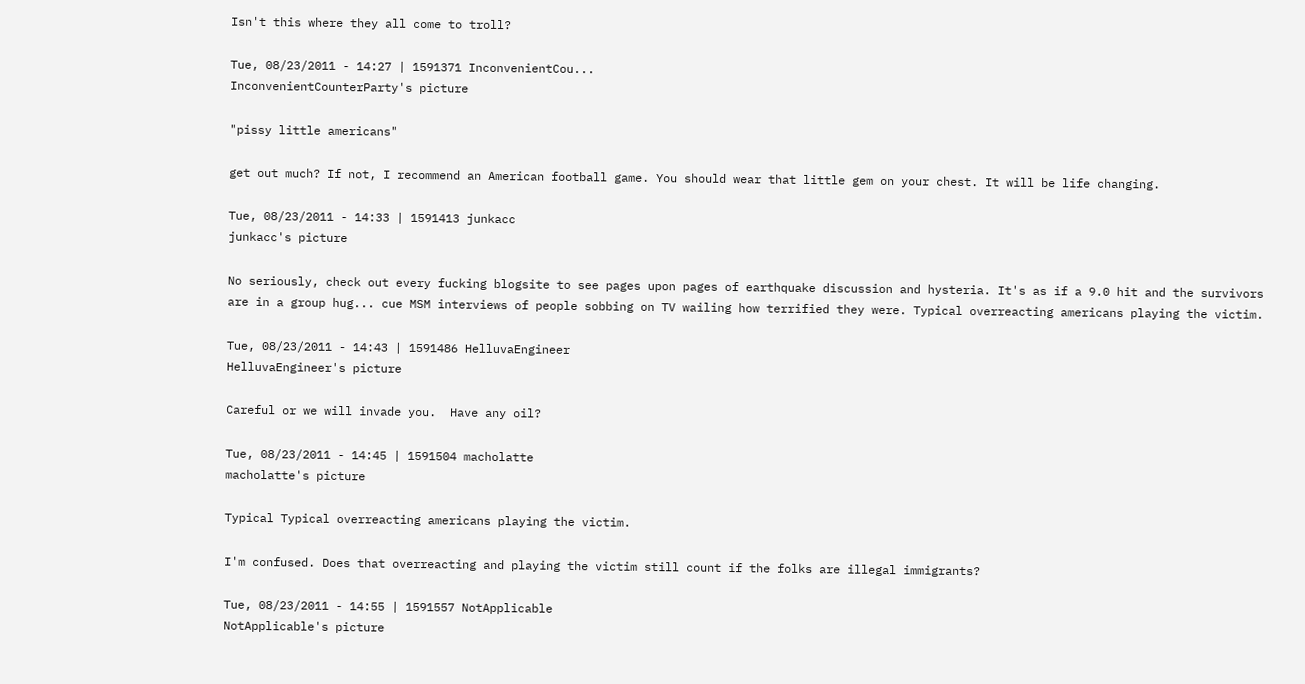Isn't this where they all come to troll?

Tue, 08/23/2011 - 14:27 | 1591371 InconvenientCou...
InconvenientCounterParty's picture

"pissy little americans"

get out much? If not, I recommend an American football game. You should wear that little gem on your chest. It will be life changing.

Tue, 08/23/2011 - 14:33 | 1591413 junkacc
junkacc's picture

No seriously, check out every fucking blogsite to see pages upon pages of earthquake discussion and hysteria. It's as if a 9.0 hit and the survivors are in a group hug... cue MSM interviews of people sobbing on TV wailing how terrified they were. Typical overreacting americans playing the victim.

Tue, 08/23/2011 - 14:43 | 1591486 HelluvaEngineer
HelluvaEngineer's picture

Careful or we will invade you.  Have any oil?

Tue, 08/23/2011 - 14:45 | 1591504 macholatte
macholatte's picture

Typical Typical overreacting americans playing the victim.

I'm confused. Does that overreacting and playing the victim still count if the folks are illegal immigrants?

Tue, 08/23/2011 - 14:55 | 1591557 NotApplicable
NotApplicable's picture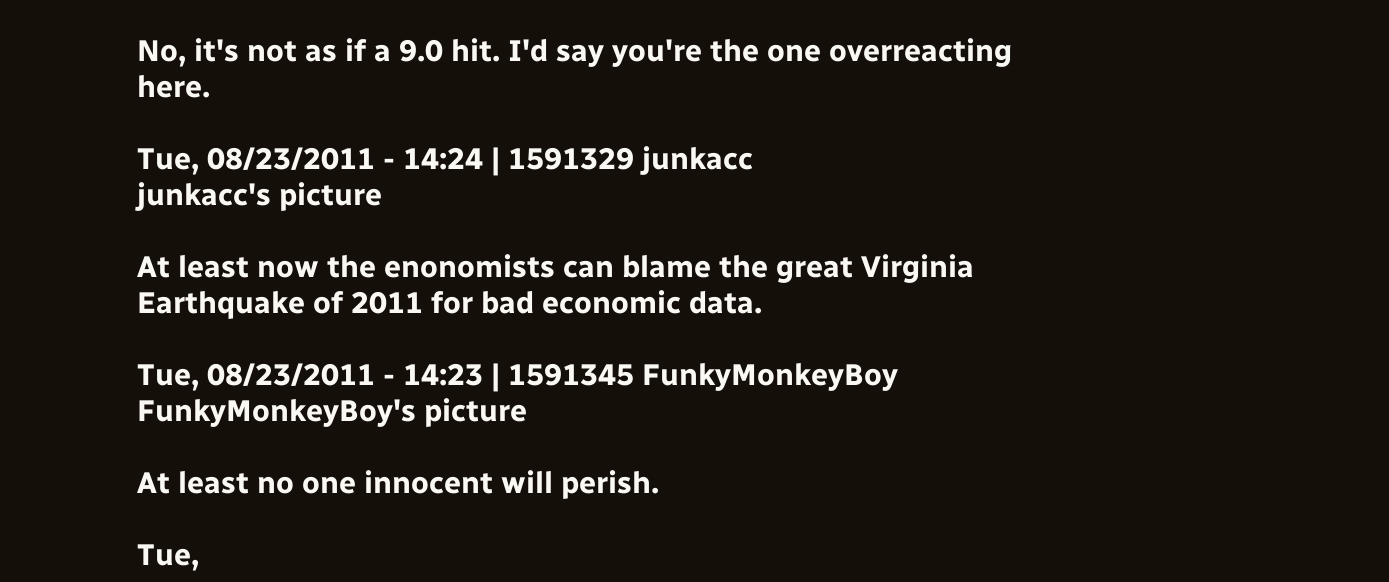No, it's not as if a 9.0 hit. I'd say you're the one overreacting here.

Tue, 08/23/2011 - 14:24 | 1591329 junkacc
junkacc's picture

At least now the enonomists can blame the great Virginia Earthquake of 2011 for bad economic data.

Tue, 08/23/2011 - 14:23 | 1591345 FunkyMonkeyBoy
FunkyMonkeyBoy's picture

At least no one innocent will perish.

Tue,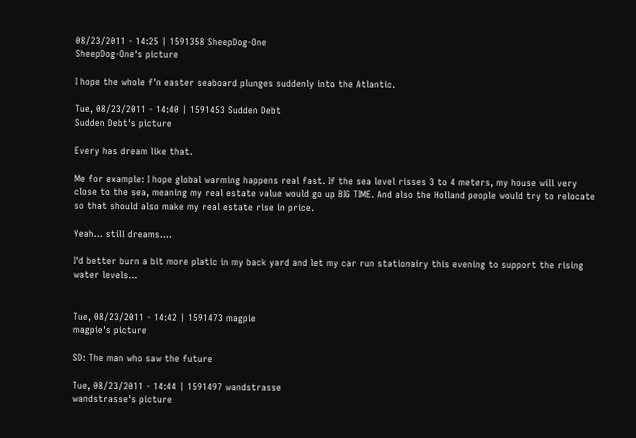08/23/2011 - 14:25 | 1591358 SheepDog-One
SheepDog-One's picture

I hope the whole f'n easter seaboard plunges suddenly into the Atlantic.

Tue, 08/23/2011 - 14:40 | 1591453 Sudden Debt
Sudden Debt's picture

Every has dream like that.

Me for example: I hope global warming happens real fast. If the sea level risses 3 to 4 meters, my house will very close to the sea, meaning my real estate value would go up BIG TIME. And also the Holland people would try to relocate so that should also make my real estate rise in price.

Yeah... still dreams....

I'd better burn a bit more platic in my back yard and let my car run stationairy this evening to support the rising water levels...


Tue, 08/23/2011 - 14:42 | 1591473 magpie
magpie's picture

SD: The man who saw the future

Tue, 08/23/2011 - 14:44 | 1591497 wandstrasse
wandstrasse's picture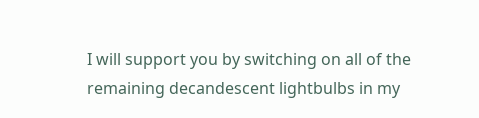I will support you by switching on all of the remaining decandescent lightbulbs in my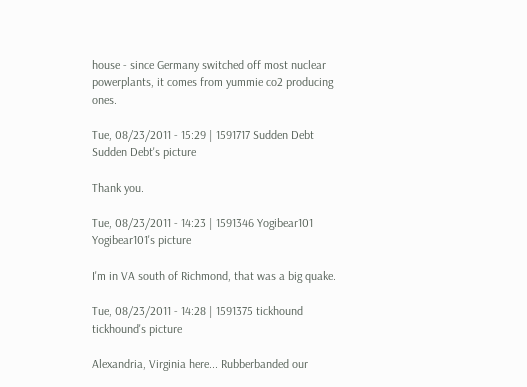house - since Germany switched off most nuclear powerplants, it comes from yummie co2 producing ones.

Tue, 08/23/2011 - 15:29 | 1591717 Sudden Debt
Sudden Debt's picture

Thank you.

Tue, 08/23/2011 - 14:23 | 1591346 Yogibear101
Yogibear101's picture

I'm in VA south of Richmond, that was a big quake.

Tue, 08/23/2011 - 14:28 | 1591375 tickhound
tickhound's picture

Alexandria, Virginia here... Rubberbanded our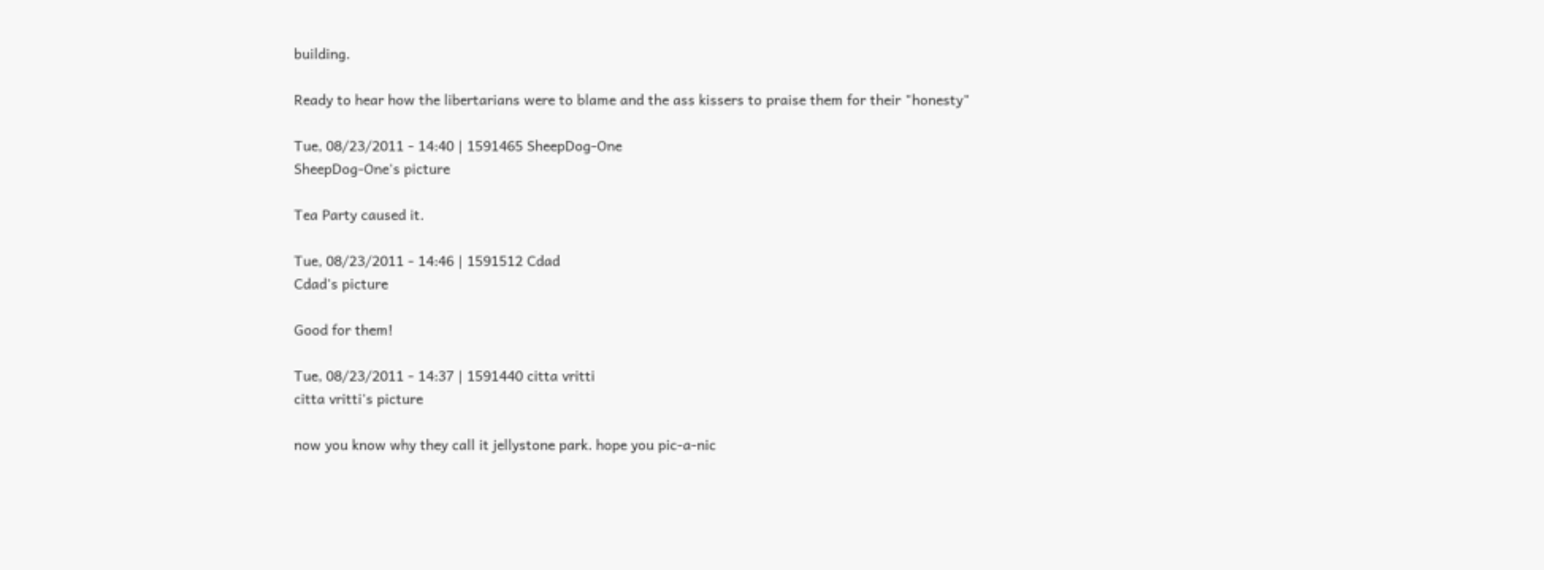building.

Ready to hear how the libertarians were to blame and the ass kissers to praise them for their "honesty"

Tue, 08/23/2011 - 14:40 | 1591465 SheepDog-One
SheepDog-One's picture

Tea Party caused it.

Tue, 08/23/2011 - 14:46 | 1591512 Cdad
Cdad's picture

Good for them!

Tue, 08/23/2011 - 14:37 | 1591440 citta vritti
citta vritti's picture

now you know why they call it jellystone park. hope you pic-a-nic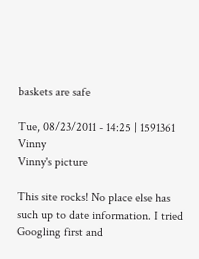baskets are safe

Tue, 08/23/2011 - 14:25 | 1591361 Vinny
Vinny's picture

This site rocks! No place else has such up to date information. I tried Googling first and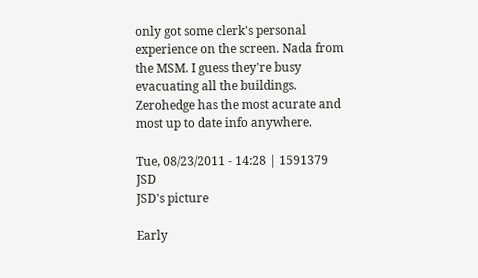only got some clerk's personal experience on the screen. Nada from the MSM. I guess they're busy evacuating all the buildings. Zerohedge has the most acurate and most up to date info anywhere.

Tue, 08/23/2011 - 14:28 | 1591379 JSD
JSD's picture

Early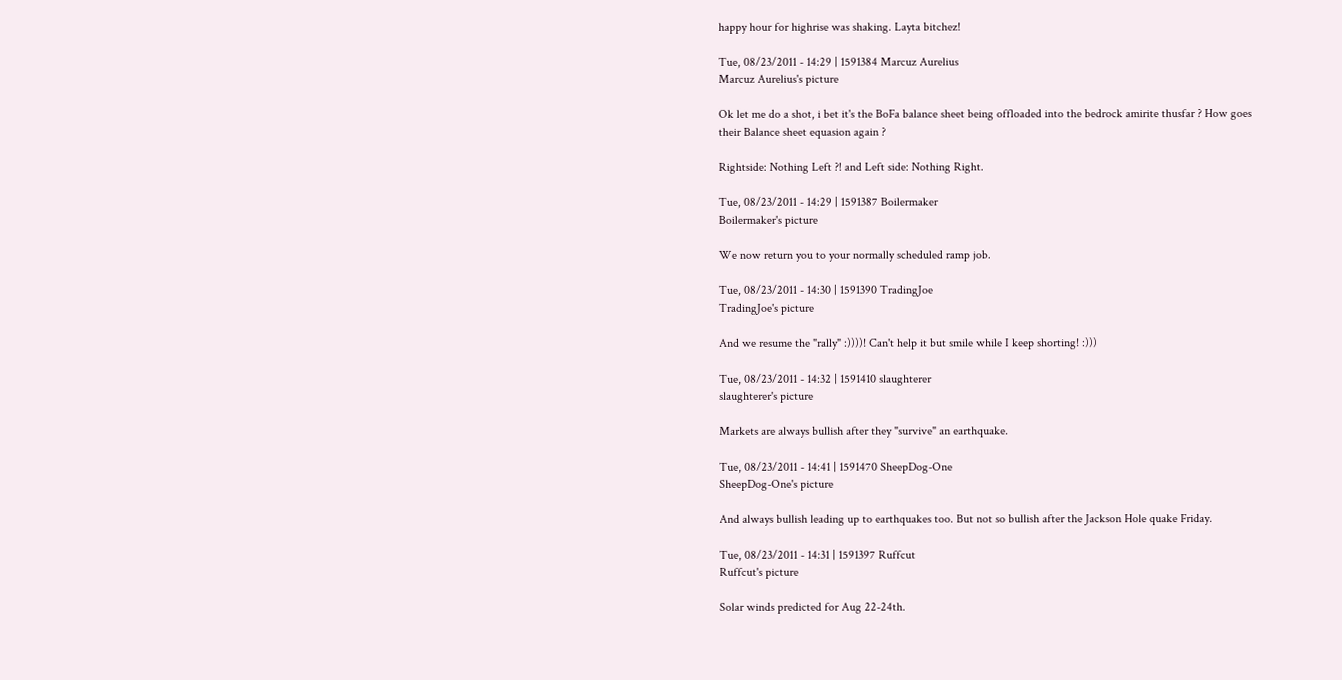happy hour for highrise was shaking. Layta bitchez!

Tue, 08/23/2011 - 14:29 | 1591384 Marcuz Aurelius
Marcuz Aurelius's picture

Ok let me do a shot, i bet it's the BoFa balance sheet being offloaded into the bedrock amirite thusfar ? How goes their Balance sheet equasion again ?

Rightside: Nothing Left ?! and Left side: Nothing Right.

Tue, 08/23/2011 - 14:29 | 1591387 Boilermaker
Boilermaker's picture

We now return you to your normally scheduled ramp job.

Tue, 08/23/2011 - 14:30 | 1591390 TradingJoe
TradingJoe's picture

And we resume the "rally" :))))! Can't help it but smile while I keep shorting! :)))

Tue, 08/23/2011 - 14:32 | 1591410 slaughterer
slaughterer's picture

Markets are always bullish after they "survive" an earthquake.

Tue, 08/23/2011 - 14:41 | 1591470 SheepDog-One
SheepDog-One's picture

And always bullish leading up to earthquakes too. But not so bullish after the Jackson Hole quake Friday.

Tue, 08/23/2011 - 14:31 | 1591397 Ruffcut
Ruffcut's picture

Solar winds predicted for Aug 22-24th.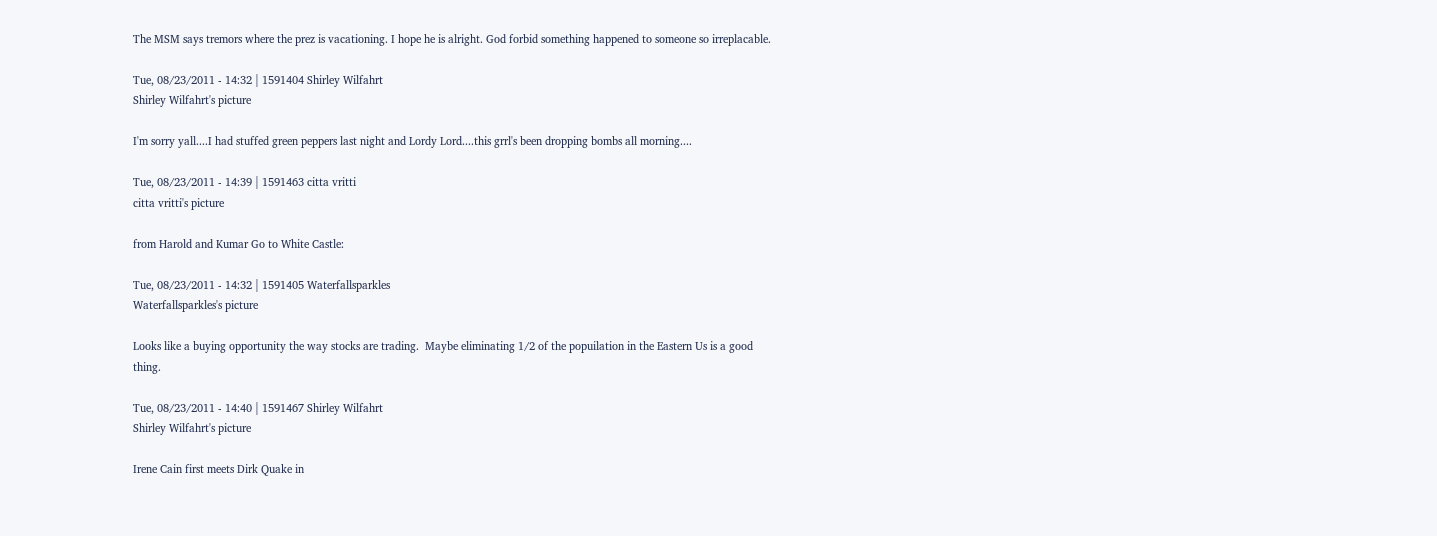The MSM says tremors where the prez is vacationing. I hope he is alright. God forbid something happened to someone so irreplacable.

Tue, 08/23/2011 - 14:32 | 1591404 Shirley Wilfahrt
Shirley Wilfahrt's picture

I'm sorry yall....I had stuffed green peppers last night and Lordy Lord....this grrl's been dropping bombs all morning....

Tue, 08/23/2011 - 14:39 | 1591463 citta vritti
citta vritti's picture

from Harold and Kumar Go to White Castle:

Tue, 08/23/2011 - 14:32 | 1591405 Waterfallsparkles
Waterfallsparkles's picture

Looks like a buying opportunity the way stocks are trading.  Maybe eliminating 1/2 of the popuilation in the Eastern Us is a good thing.

Tue, 08/23/2011 - 14:40 | 1591467 Shirley Wilfahrt
Shirley Wilfahrt's picture

Irene Cain first meets Dirk Quake in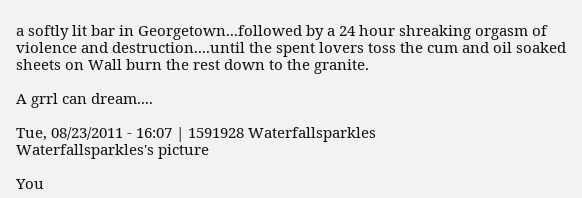a softly lit bar in Georgetown...followed by a 24 hour shreaking orgasm of violence and destruction....until the spent lovers toss the cum and oil soaked sheets on Wall burn the rest down to the granite.

A grrl can dream....

Tue, 08/23/2011 - 16:07 | 1591928 Waterfallsparkles
Waterfallsparkles's picture

You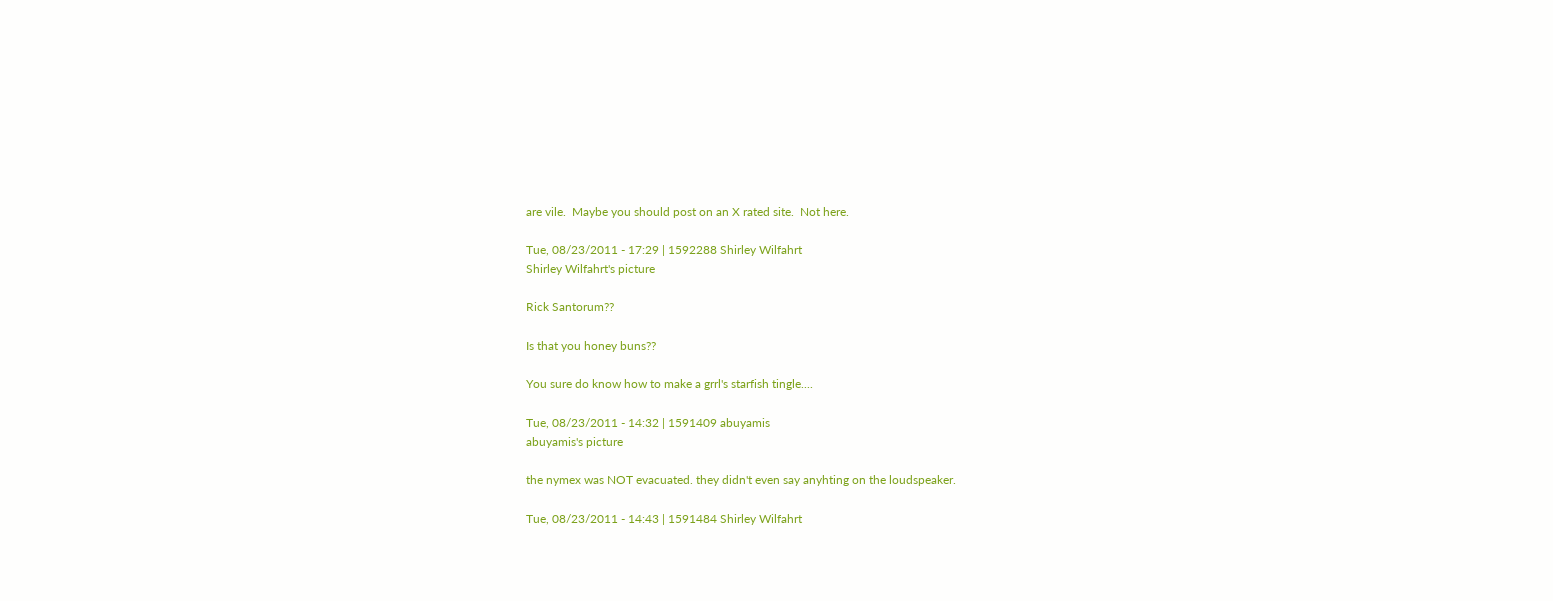are vile.  Maybe you should post on an X rated site.  Not here.

Tue, 08/23/2011 - 17:29 | 1592288 Shirley Wilfahrt
Shirley Wilfahrt's picture

Rick Santorum??

Is that you honey buns??

You sure do know how to make a grrl's starfish tingle....

Tue, 08/23/2011 - 14:32 | 1591409 abuyamis
abuyamis's picture

the nymex was NOT evacuated. they didn't even say anyhting on the loudspeaker.

Tue, 08/23/2011 - 14:43 | 1591484 Shirley Wilfahrt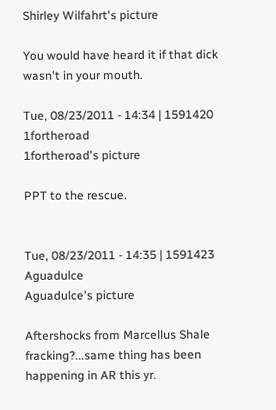Shirley Wilfahrt's picture

You would have heard it if that dick wasn't in your mouth.

Tue, 08/23/2011 - 14:34 | 1591420 1fortheroad
1fortheroad's picture

PPT to the rescue.


Tue, 08/23/2011 - 14:35 | 1591423 Aguadulce
Aguadulce's picture

Aftershocks from Marcellus Shale fracking?...same thing has been happening in AR this yr.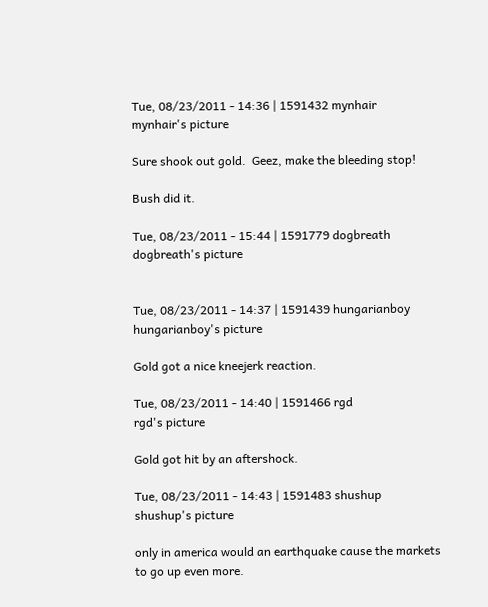Tue, 08/23/2011 - 14:36 | 1591432 mynhair
mynhair's picture

Sure shook out gold.  Geez, make the bleeding stop!

Bush did it.

Tue, 08/23/2011 - 15:44 | 1591779 dogbreath
dogbreath's picture


Tue, 08/23/2011 - 14:37 | 1591439 hungarianboy
hungarianboy's picture

Gold got a nice kneejerk reaction.

Tue, 08/23/2011 - 14:40 | 1591466 rgd
rgd's picture

Gold got hit by an aftershock.

Tue, 08/23/2011 - 14:43 | 1591483 shushup
shushup's picture

only in america would an earthquake cause the markets to go up even more.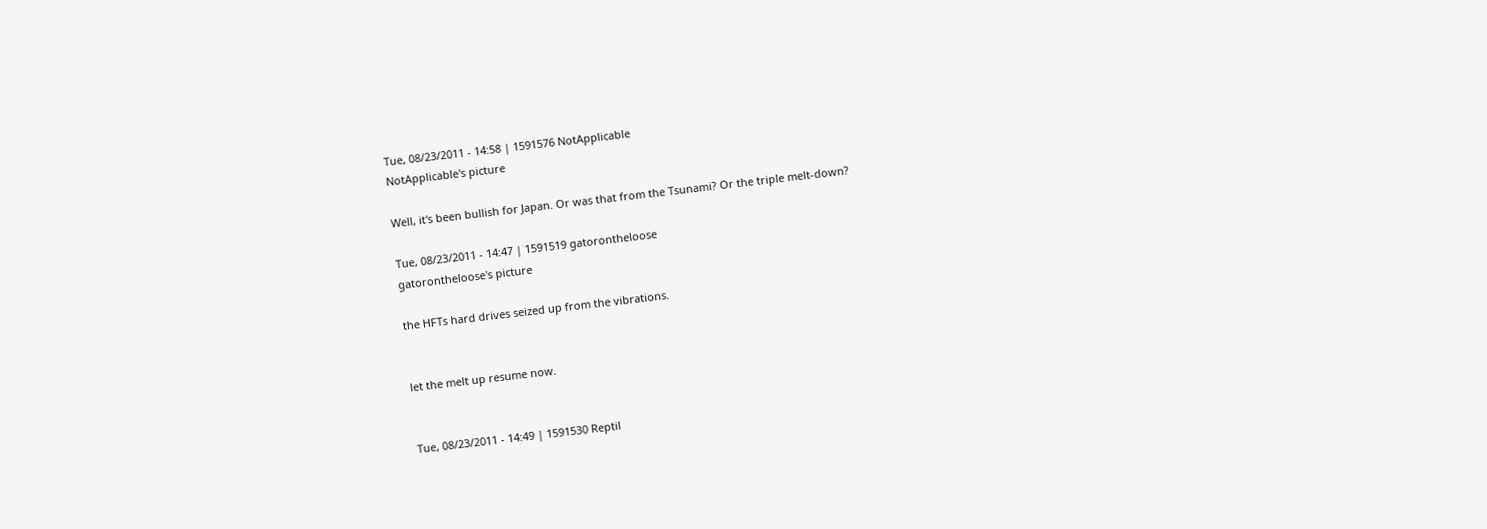Tue, 08/23/2011 - 14:58 | 1591576 NotApplicable
NotApplicable's picture

Well, it's been bullish for Japan. Or was that from the Tsunami? Or the triple melt-down?

Tue, 08/23/2011 - 14:47 | 1591519 gatorontheloose
gatorontheloose's picture

the HFTs hard drives seized up from the vibrations.


let the melt up resume now.


Tue, 08/23/2011 - 14:49 | 1591530 Reptil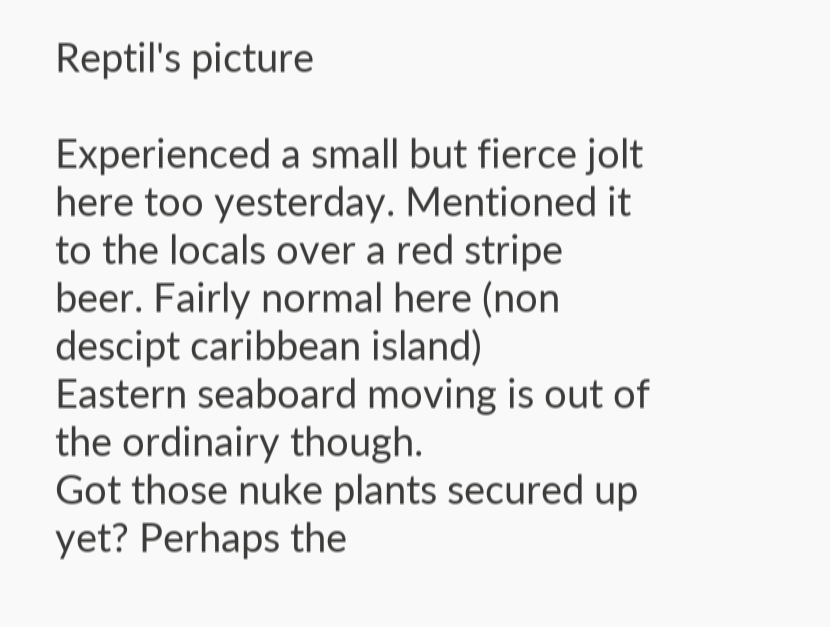Reptil's picture

Experienced a small but fierce jolt here too yesterday. Mentioned it to the locals over a red stripe beer. Fairly normal here (non descipt caribbean island)
Eastern seaboard moving is out of the ordinairy though.
Got those nuke plants secured up yet? Perhaps the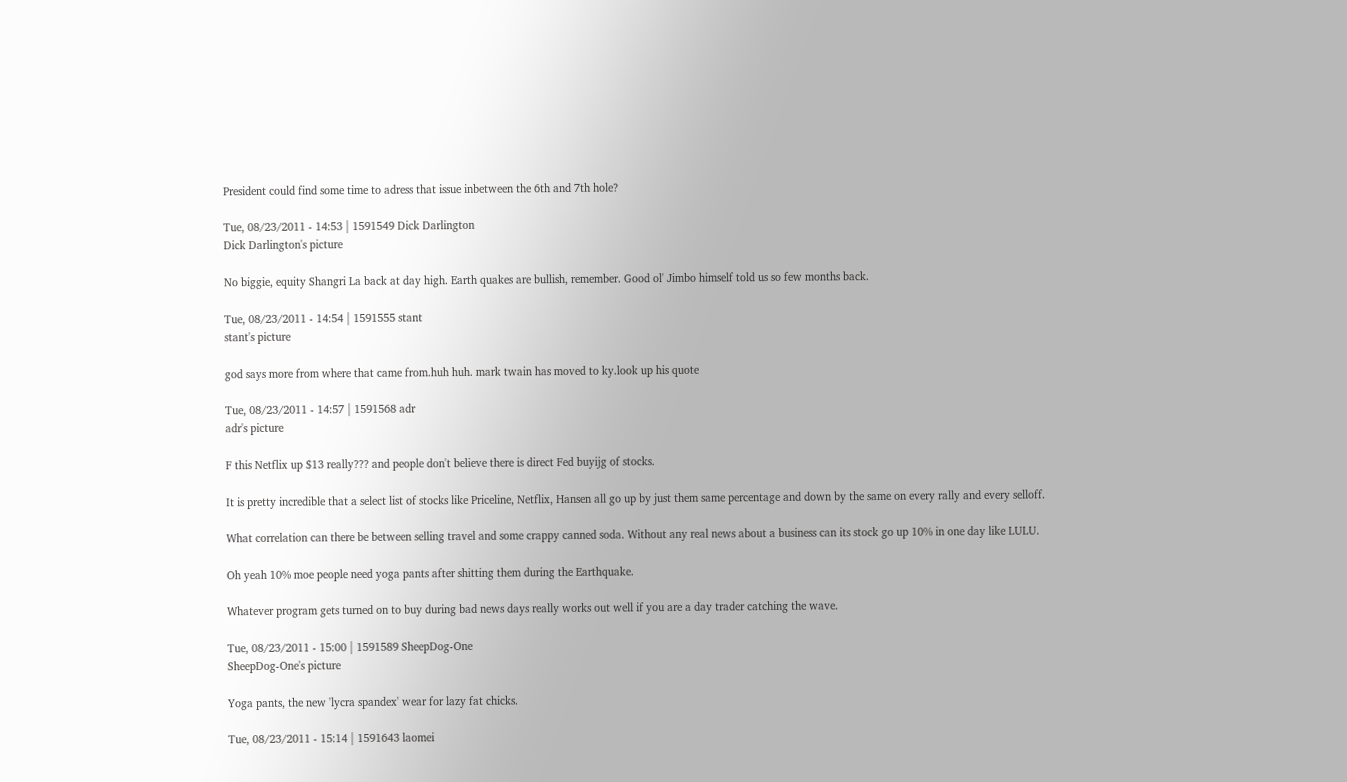President could find some time to adress that issue inbetween the 6th and 7th hole?

Tue, 08/23/2011 - 14:53 | 1591549 Dick Darlington
Dick Darlington's picture

No biggie, equity Shangri La back at day high. Earth quakes are bullish, remember. Good ol' Jimbo himself told us so few months back.

Tue, 08/23/2011 - 14:54 | 1591555 stant
stant's picture

god says more from where that came from.huh huh. mark twain has moved to ky.look up his quote

Tue, 08/23/2011 - 14:57 | 1591568 adr
adr's picture

F this Netflix up $13 really??? and people don't believe there is direct Fed buyijg of stocks.

It is pretty incredible that a select list of stocks like Priceline, Netflix, Hansen all go up by just them same percentage and down by the same on every rally and every selloff.

What correlation can there be between selling travel and some crappy canned soda. Without any real news about a business can its stock go up 10% in one day like LULU.

Oh yeah 10% moe people need yoga pants after shitting them during the Earthquake.

Whatever program gets turned on to buy during bad news days really works out well if you are a day trader catching the wave.

Tue, 08/23/2011 - 15:00 | 1591589 SheepDog-One
SheepDog-One's picture

Yoga pants, the new 'lycra spandex' wear for lazy fat chicks.

Tue, 08/23/2011 - 15:14 | 1591643 laomei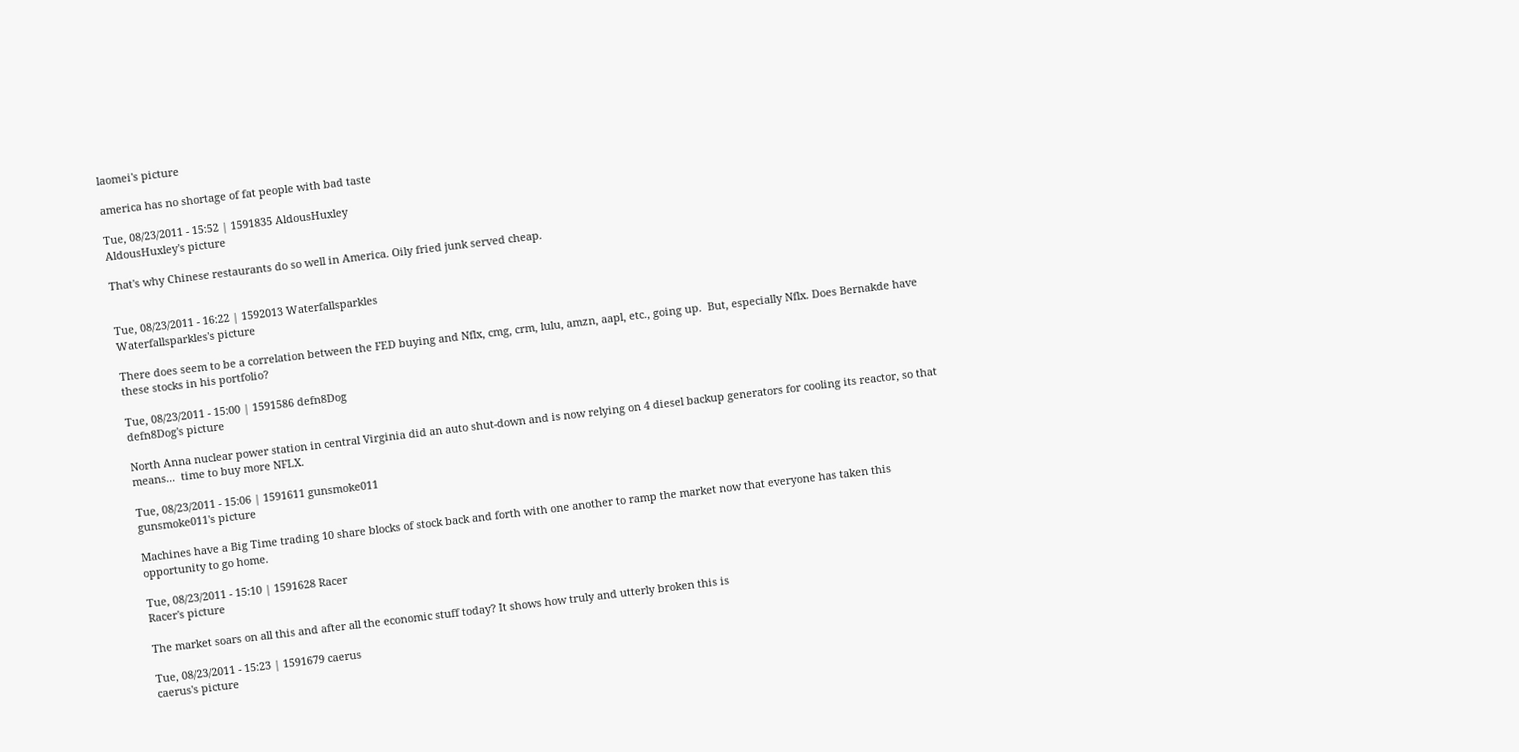laomei's picture

america has no shortage of fat people with bad taste

Tue, 08/23/2011 - 15:52 | 1591835 AldousHuxley
AldousHuxley's picture

That's why Chinese restaurants do so well in America. Oily fried junk served cheap.


Tue, 08/23/2011 - 16:22 | 1592013 Waterfallsparkles
Waterfallsparkles's picture

There does seem to be a correlation between the FED buying and Nflx, cmg, crm, lulu, amzn, aapl, etc., going up.  But, especially Nflx. Does Bernakde have these stocks in his portfolio?

Tue, 08/23/2011 - 15:00 | 1591586 defn8Dog
defn8Dog's picture

North Anna nuclear power station in central Virginia did an auto shut-down and is now relying on 4 diesel backup generators for cooling its reactor, so that means...  time to buy more NFLX.

Tue, 08/23/2011 - 15:06 | 1591611 gunsmoke011
gunsmoke011's picture

Machines have a Big Time trading 10 share blocks of stock back and forth with one another to ramp the market now that everyone has taken this opportunity to go home.

Tue, 08/23/2011 - 15:10 | 1591628 Racer
Racer's picture

The market soars on all this and after all the economic stuff today? It shows how truly and utterly broken this is

Tue, 08/23/2011 - 15:23 | 1591679 caerus
caerus's picture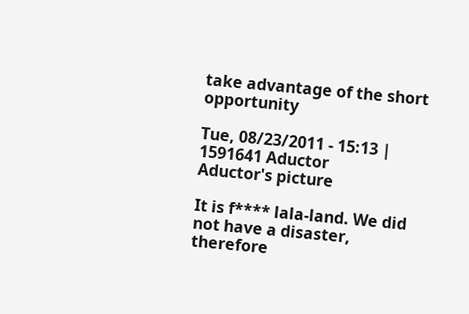take advantage of the short opportunity

Tue, 08/23/2011 - 15:13 | 1591641 Aductor
Aductor's picture

It is f**** lala-land. We did not have a disaster, therefore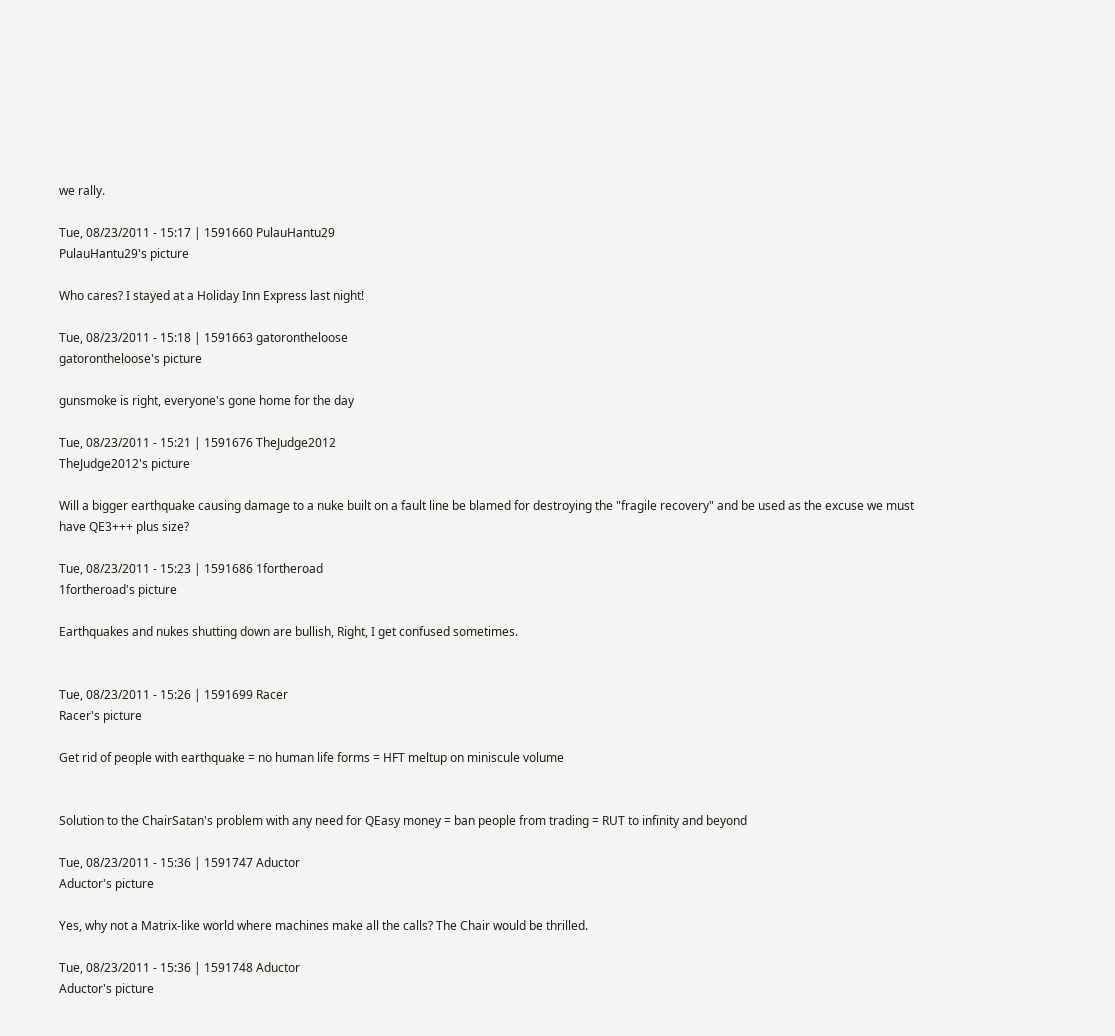we rally.

Tue, 08/23/2011 - 15:17 | 1591660 PulauHantu29
PulauHantu29's picture

Who cares? I stayed at a Holiday Inn Express last night!

Tue, 08/23/2011 - 15:18 | 1591663 gatorontheloose
gatorontheloose's picture

gunsmoke is right, everyone's gone home for the day

Tue, 08/23/2011 - 15:21 | 1591676 TheJudge2012
TheJudge2012's picture

Will a bigger earthquake causing damage to a nuke built on a fault line be blamed for destroying the "fragile recovery" and be used as the excuse we must have QE3+++ plus size?

Tue, 08/23/2011 - 15:23 | 1591686 1fortheroad
1fortheroad's picture

Earthquakes and nukes shutting down are bullish, Right, I get confused sometimes.


Tue, 08/23/2011 - 15:26 | 1591699 Racer
Racer's picture

Get rid of people with earthquake = no human life forms = HFT meltup on miniscule volume


Solution to the ChairSatan's problem with any need for QEasy money = ban people from trading = RUT to infinity and beyond

Tue, 08/23/2011 - 15:36 | 1591747 Aductor
Aductor's picture

Yes, why not a Matrix-like world where machines make all the calls? The Chair would be thrilled.

Tue, 08/23/2011 - 15:36 | 1591748 Aductor
Aductor's picture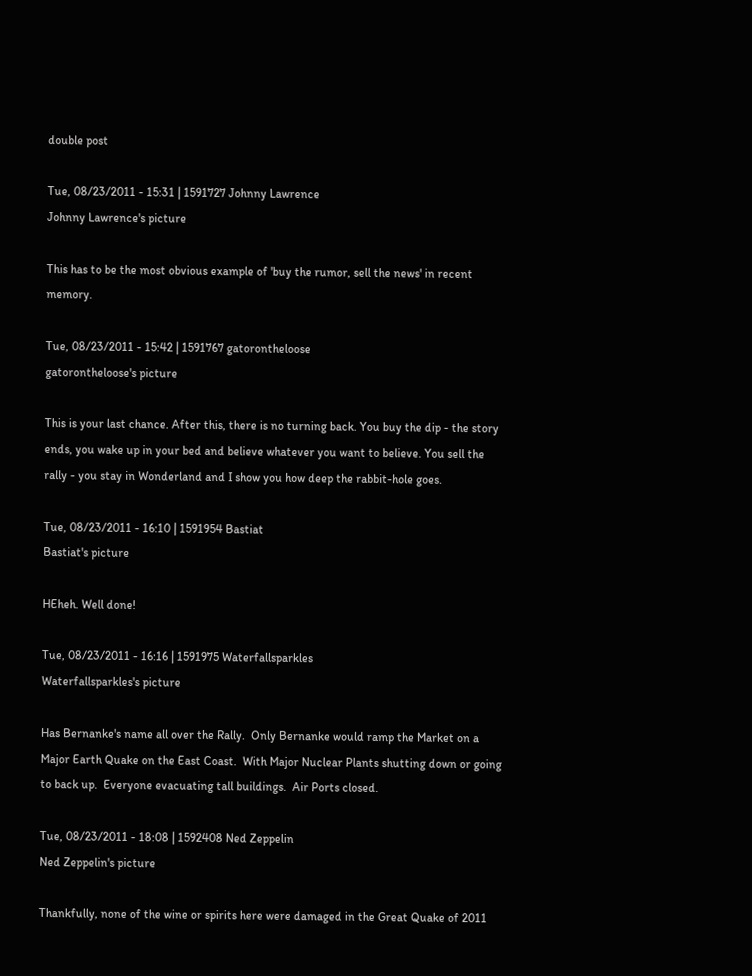double post

Tue, 08/23/2011 - 15:31 | 1591727 Johnny Lawrence
Johnny Lawrence's picture

This has to be the most obvious example of 'buy the rumor, sell the news' in recent memory.

Tue, 08/23/2011 - 15:42 | 1591767 gatorontheloose
gatorontheloose's picture

This is your last chance. After this, there is no turning back. You buy the dip - the story ends, you wake up in your bed and believe whatever you want to believe. You sell the rally - you stay in Wonderland and I show you how deep the rabbit-hole goes.

Tue, 08/23/2011 - 16:10 | 1591954 Bastiat
Bastiat's picture

HEheh. Well done!

Tue, 08/23/2011 - 16:16 | 1591975 Waterfallsparkles
Waterfallsparkles's picture

Has Bernanke's name all over the Rally.  Only Bernanke would ramp the Market on a Major Earth Quake on the East Coast.  With Major Nuclear Plants shutting down or going to back up.  Everyone evacuating tall buildings.  Air Ports closed.

Tue, 08/23/2011 - 18:08 | 1592408 Ned Zeppelin
Ned Zeppelin's picture

Thankfully, none of the wine or spirits here were damaged in the Great Quake of 2011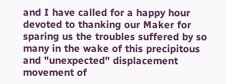and I have called for a happy hour  devoted to thanking our Maker for sparing us the troubles suffered by so many in the wake of this precipitous and "unexpected" displacement movement of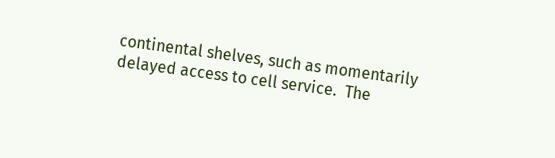continental shelves, such as momentarily delayed access to cell service.  The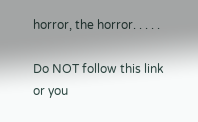horror, the horror. . . . .

Do NOT follow this link or you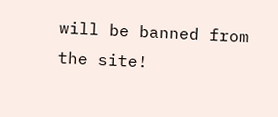will be banned from the site!